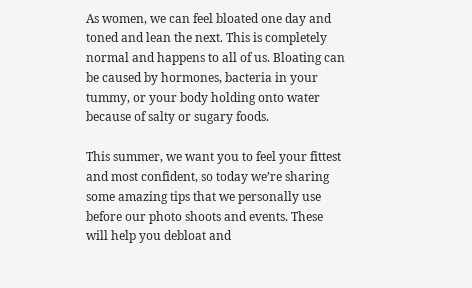As women, we can feel bloated one day and toned and lean the next. This is completely normal and happens to all of us. Bloating can be caused by hormones, bacteria in your tummy, or your body holding onto water because of salty or sugary foods.

This summer, we want you to feel your fittest and most confident, so today we’re sharing some amazing tips that we personally use before our photo shoots and events. These will help you debloat and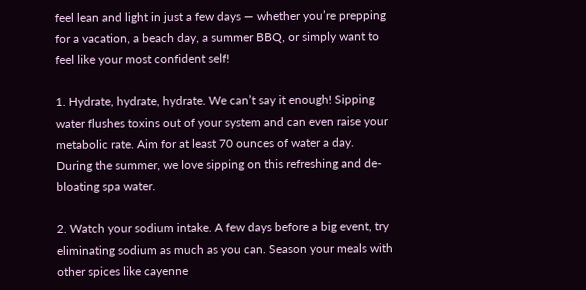feel lean and light in just a few days — whether you’re prepping for a vacation, a beach day, a summer BBQ, or simply want to feel like your most confident self!

1. Hydrate, hydrate, hydrate. We can’t say it enough! Sipping water flushes toxins out of your system and can even raise your metabolic rate. Aim for at least 70 ounces of water a day. During the summer, we love sipping on this refreshing and de-bloating spa water.

2. Watch your sodium intake. A few days before a big event, try eliminating sodium as much as you can. Season your meals with other spices like cayenne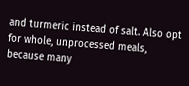and turmeric instead of salt. Also opt for whole, unprocessed meals, because many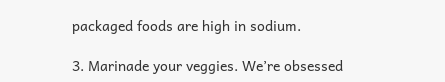packaged foods are high in sodium.

3. Marinade your veggies. We’re obsessed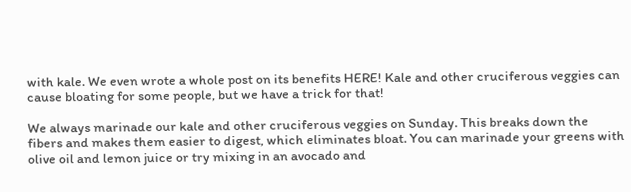with kale. We even wrote a whole post on its benefits HERE! Kale and other cruciferous veggies can cause bloating for some people, but we have a trick for that!

We always marinade our kale and other cruciferous veggies on Sunday. This breaks down the fibers and makes them easier to digest, which eliminates bloat. You can marinade your greens with olive oil and lemon juice or try mixing in an avocado and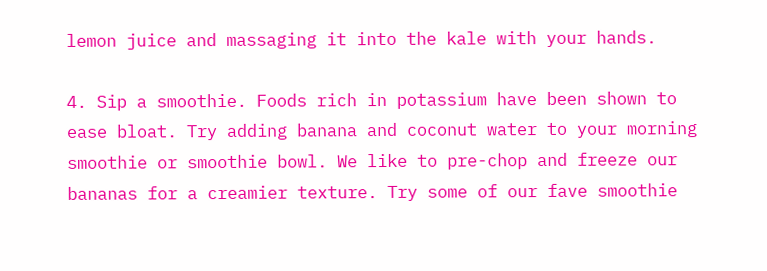lemon juice and massaging it into the kale with your hands.

4. Sip a smoothie. Foods rich in potassium have been shown to ease bloat. Try adding banana and coconut water to your morning smoothie or smoothie bowl. We like to pre-chop and freeze our bananas for a creamier texture. Try some of our fave smoothie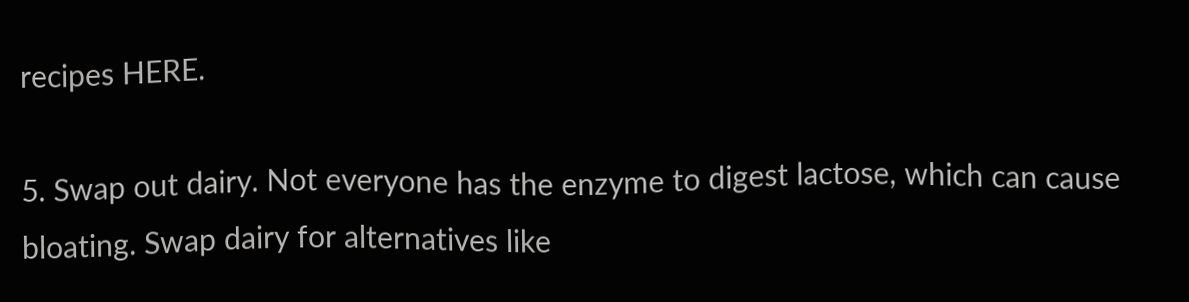recipes HERE.

5. Swap out dairy. Not everyone has the enzyme to digest lactose, which can cause bloating. Swap dairy for alternatives like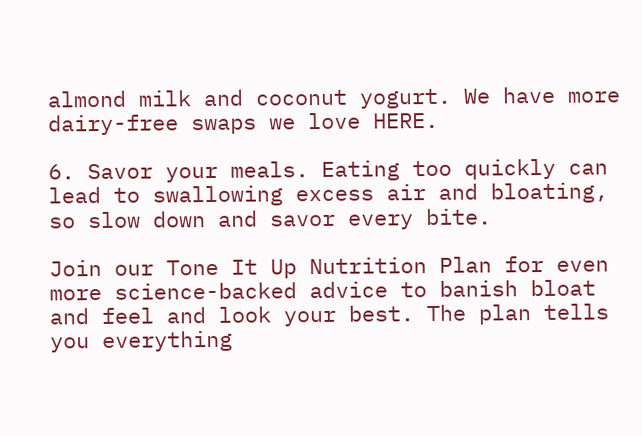almond milk and coconut yogurt. We have more dairy-free swaps we love HERE.

6. Savor your meals. Eating too quickly can lead to swallowing excess air and bloating, so slow down and savor every bite.

Join our Tone It Up Nutrition Plan for even more science-backed advice to banish bloat and feel and look your best. The plan tells you everything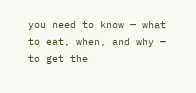you need to know — what to eat, when, and why — to get the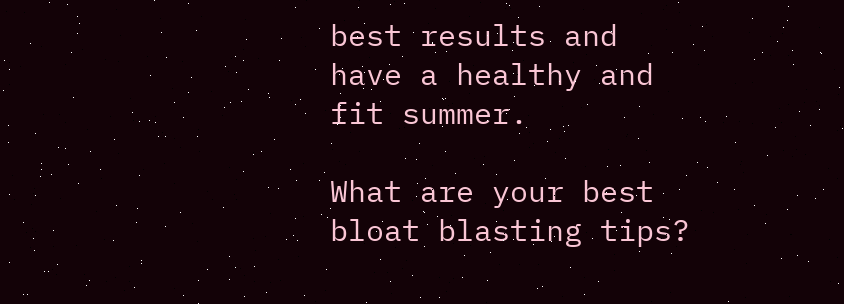best results and have a healthy and fit summer.

What are your best bloat blasting tips?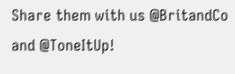Share them with us @BritandCo and @ToneItUp!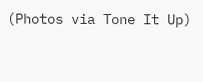(Photos via Tone It Up)